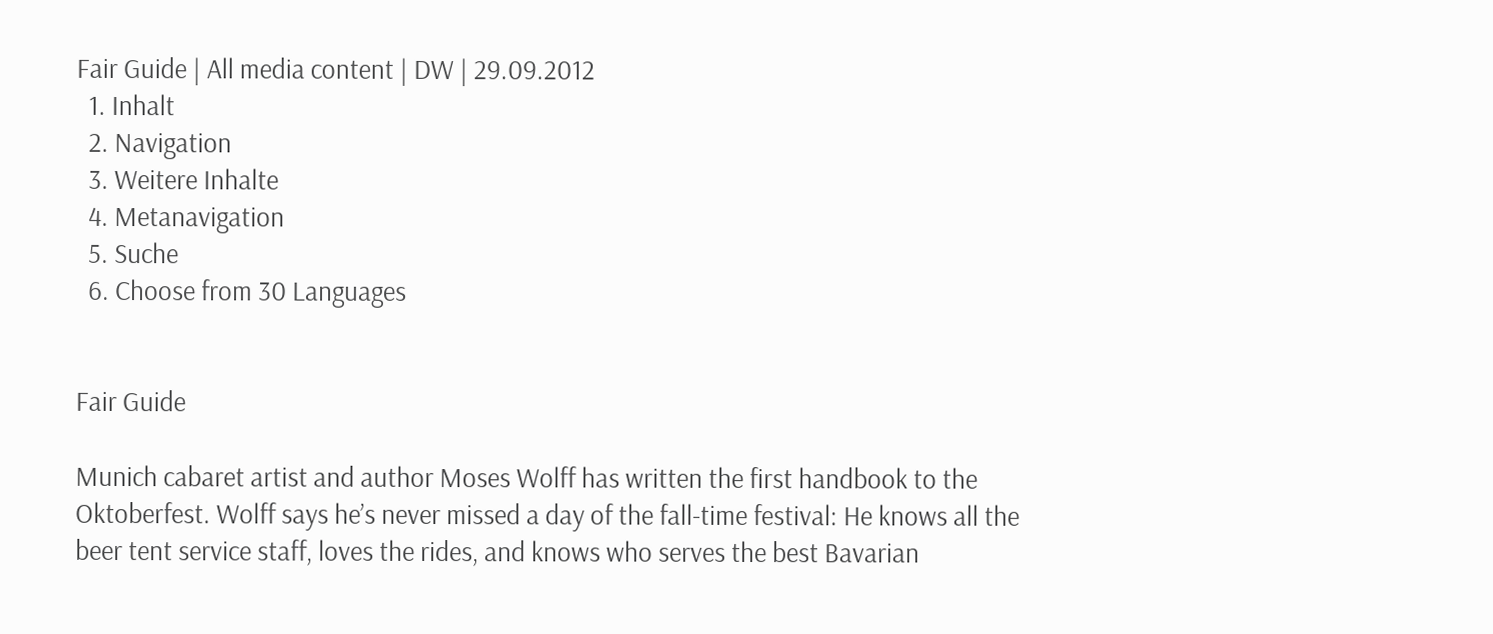Fair Guide | All media content | DW | 29.09.2012
  1. Inhalt
  2. Navigation
  3. Weitere Inhalte
  4. Metanavigation
  5. Suche
  6. Choose from 30 Languages


Fair Guide

Munich cabaret artist and author Moses Wolff has written the first handbook to the Oktoberfest. Wolff says he’s never missed a day of the fall-time festival: He knows all the beer tent service staff, loves the rides, and knows who serves the best Bavarian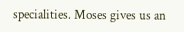specialities. Moses gives us an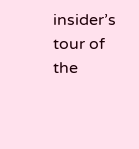insider’s tour of the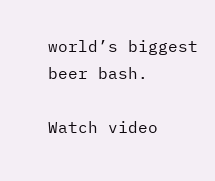world’s biggest beer bash.

Watch video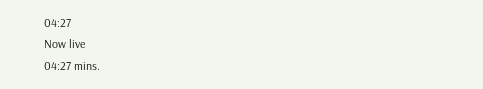04:27
Now live
04:27 mins.